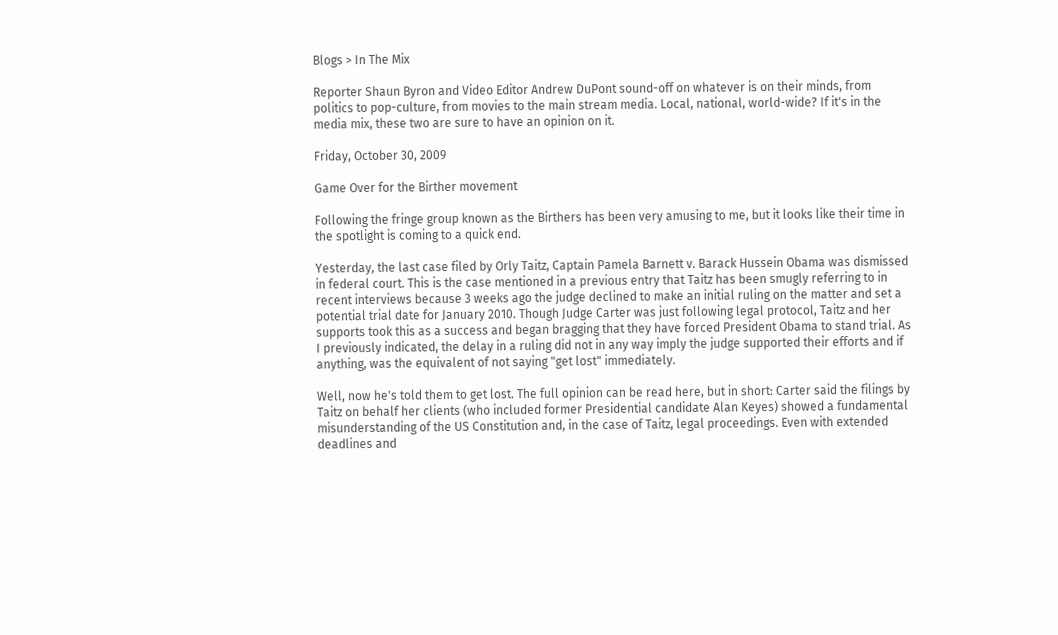Blogs > In The Mix

Reporter Shaun Byron and Video Editor Andrew DuPont sound-off on whatever is on their minds, from politics to pop-culture, from movies to the main stream media. Local, national, world-wide? If it's in the media mix, these two are sure to have an opinion on it.

Friday, October 30, 2009

Game Over for the Birther movement

Following the fringe group known as the Birthers has been very amusing to me, but it looks like their time in the spotlight is coming to a quick end.

Yesterday, the last case filed by Orly Taitz, Captain Pamela Barnett v. Barack Hussein Obama was dismissed in federal court. This is the case mentioned in a previous entry that Taitz has been smugly referring to in recent interviews because 3 weeks ago the judge declined to make an initial ruling on the matter and set a potential trial date for January 2010. Though Judge Carter was just following legal protocol, Taitz and her supports took this as a success and began bragging that they have forced President Obama to stand trial. As I previously indicated, the delay in a ruling did not in any way imply the judge supported their efforts and if anything, was the equivalent of not saying "get lost" immediately.

Well, now he's told them to get lost. The full opinion can be read here, but in short: Carter said the filings by Taitz on behalf her clients (who included former Presidential candidate Alan Keyes) showed a fundamental misunderstanding of the US Constitution and, in the case of Taitz, legal proceedings. Even with extended deadlines and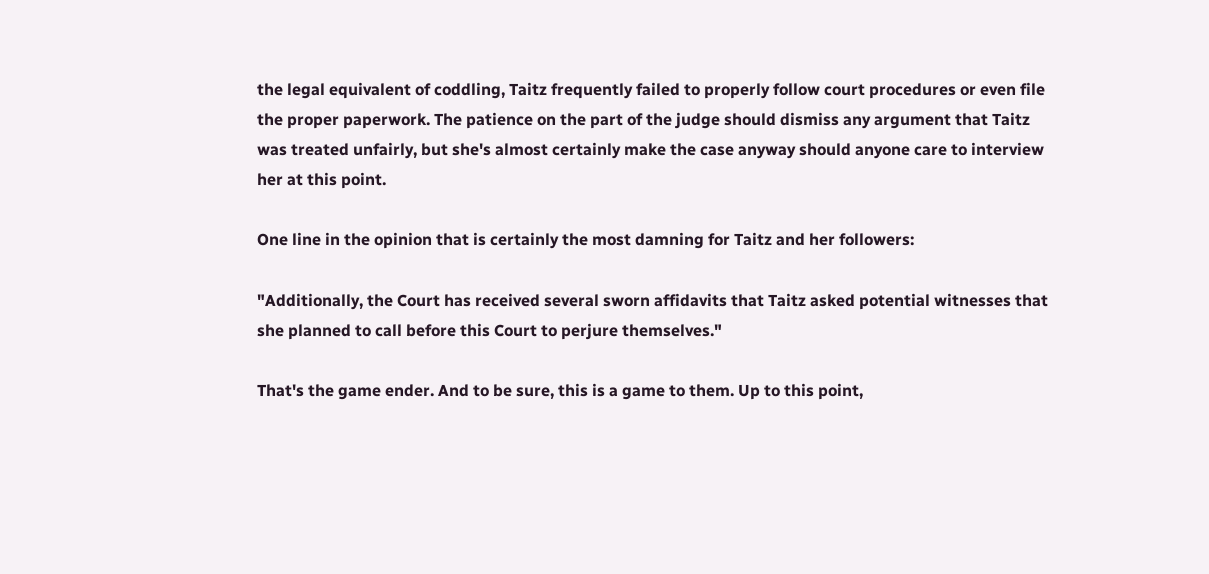the legal equivalent of coddling, Taitz frequently failed to properly follow court procedures or even file the proper paperwork. The patience on the part of the judge should dismiss any argument that Taitz was treated unfairly, but she's almost certainly make the case anyway should anyone care to interview her at this point.

One line in the opinion that is certainly the most damning for Taitz and her followers:

"Additionally, the Court has received several sworn affidavits that Taitz asked potential witnesses that she planned to call before this Court to perjure themselves."

That's the game ender. And to be sure, this is a game to them. Up to this point,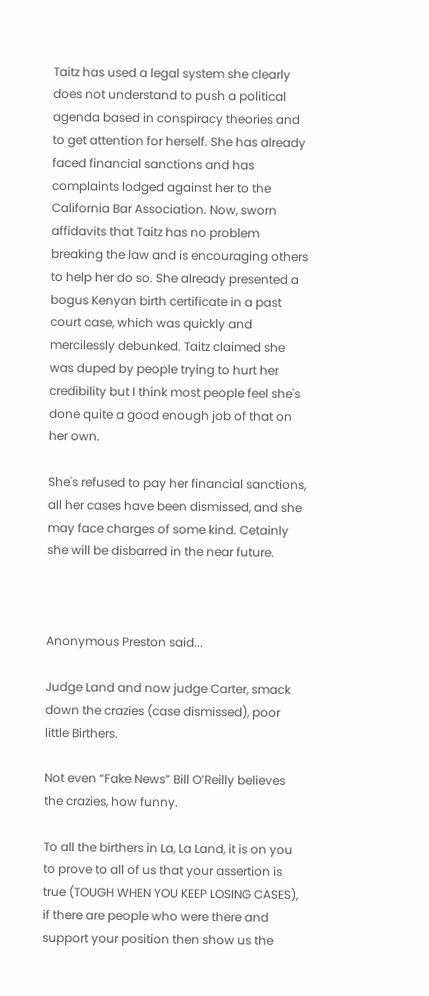Taitz has used a legal system she clearly does not understand to push a political agenda based in conspiracy theories and to get attention for herself. She has already faced financial sanctions and has complaints lodged against her to the California Bar Association. Now, sworn affidavits that Taitz has no problem breaking the law and is encouraging others to help her do so. She already presented a bogus Kenyan birth certificate in a past court case, which was quickly and mercilessly debunked. Taitz claimed she was duped by people trying to hurt her credibility but I think most people feel she's done quite a good enough job of that on her own.

She's refused to pay her financial sanctions, all her cases have been dismissed, and she may face charges of some kind. Cetainly she will be disbarred in the near future.



Anonymous Preston said...

Judge Land and now judge Carter, smack down the crazies (case dismissed), poor little Birthers.

Not even “Fake News” Bill O’Reilly believes the crazies, how funny.

To all the birthers in La, La Land, it is on you to prove to all of us that your assertion is true (TOUGH WHEN YOU KEEP LOSING CASES), if there are people who were there and support your position then show us the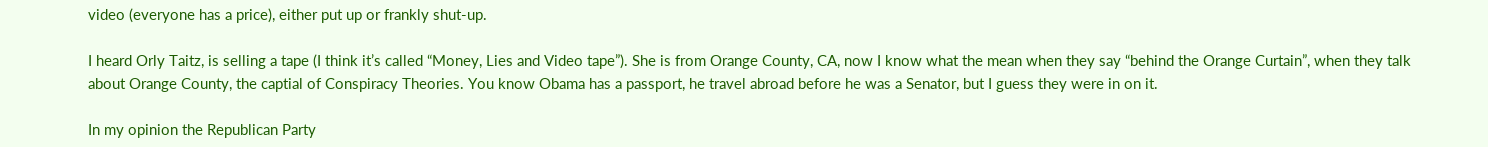video (everyone has a price), either put up or frankly shut-up.

I heard Orly Taitz, is selling a tape (I think it’s called “Money, Lies and Video tape”). She is from Orange County, CA, now I know what the mean when they say “behind the Orange Curtain”, when they talk about Orange County, the captial of Conspiracy Theories. You know Obama has a passport, he travel abroad before he was a Senator, but I guess they were in on it.

In my opinion the Republican Party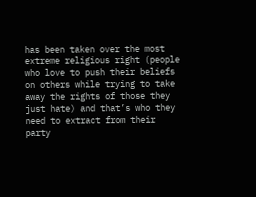has been taken over the most extreme religious right (people who love to push their beliefs on others while trying to take away the rights of those they just hate) and that’s who they need to extract from their party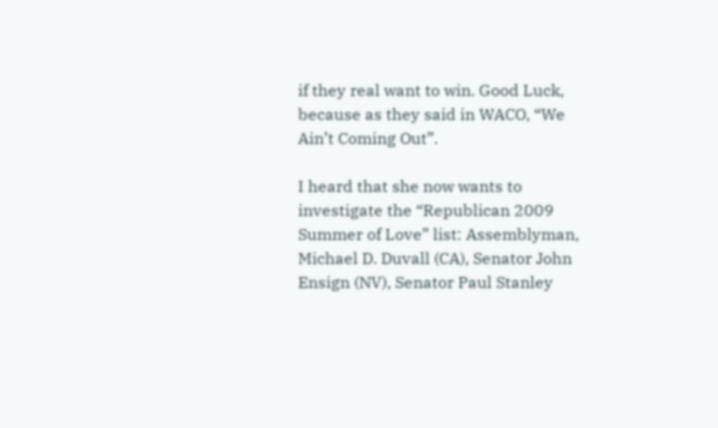if they real want to win. Good Luck, because as they said in WACO, “We Ain’t Coming Out”.

I heard that she now wants to investigate the “Republican 2009 Summer of Love” list: Assemblyman, Michael D. Duvall (CA), Senator John Ensign (NV), Senator Paul Stanley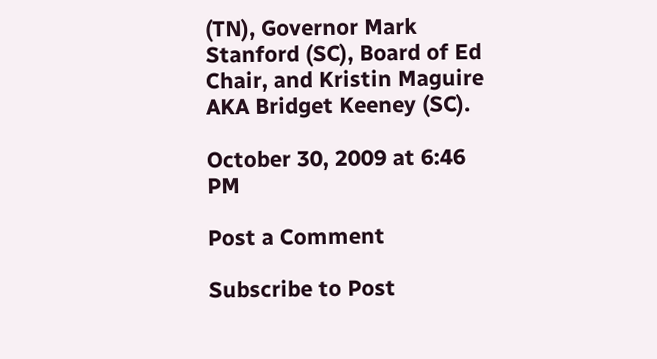(TN), Governor Mark Stanford (SC), Board of Ed Chair, and Kristin Maguire AKA Bridget Keeney (SC).

October 30, 2009 at 6:46 PM

Post a Comment

Subscribe to Post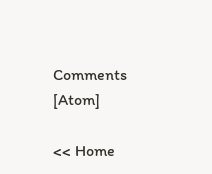Comments [Atom]

<< Home